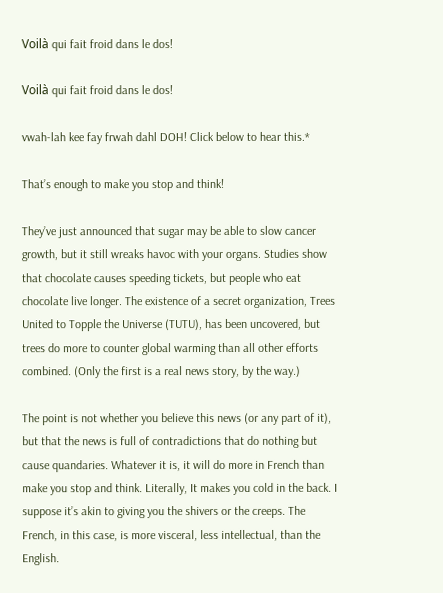Voilà qui fait froid dans le dos!

Voilà qui fait froid dans le dos!

vwah-lah kee fay frwah dahl DOH! Click below to hear this.*

That’s enough to make you stop and think!

They’ve just announced that sugar may be able to slow cancer growth, but it still wreaks havoc with your organs. Studies show that chocolate causes speeding tickets, but people who eat chocolate live longer. The existence of a secret organization, Trees United to Topple the Universe (TUTU), has been uncovered, but trees do more to counter global warming than all other efforts combined. (Only the first is a real news story, by the way.)

The point is not whether you believe this news (or any part of it), but that the news is full of contradictions that do nothing but cause quandaries. Whatever it is, it will do more in French than make you stop and think. Literally, It makes you cold in the back. I suppose it’s akin to giving you the shivers or the creeps. The French, in this case, is more visceral, less intellectual, than the English.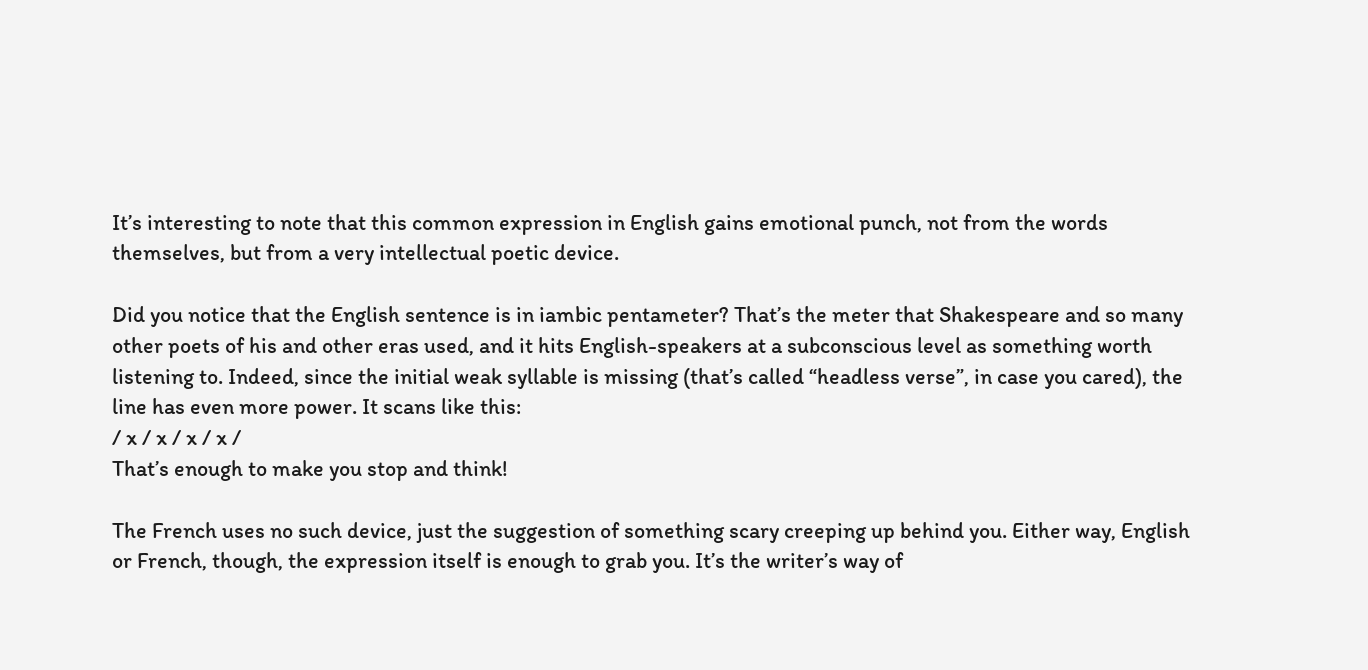It’s interesting to note that this common expression in English gains emotional punch, not from the words themselves, but from a very intellectual poetic device.

Did you notice that the English sentence is in iambic pentameter? That’s the meter that Shakespeare and so many other poets of his and other eras used, and it hits English-speakers at a subconscious level as something worth listening to. Indeed, since the initial weak syllable is missing (that’s called “headless verse”, in case you cared), the line has even more power. It scans like this:
/ x / x / x / x /
That’s enough to make you stop and think!

The French uses no such device, just the suggestion of something scary creeping up behind you. Either way, English or French, though, the expression itself is enough to grab you. It’s the writer’s way of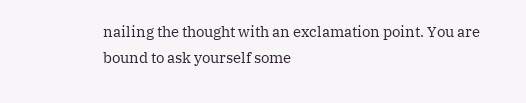nailing the thought with an exclamation point. You are bound to ask yourself some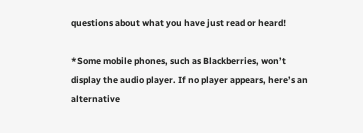questions about what you have just read or heard!

*Some mobile phones, such as Blackberries, won’t display the audio player. If no player appears, here’s an alternative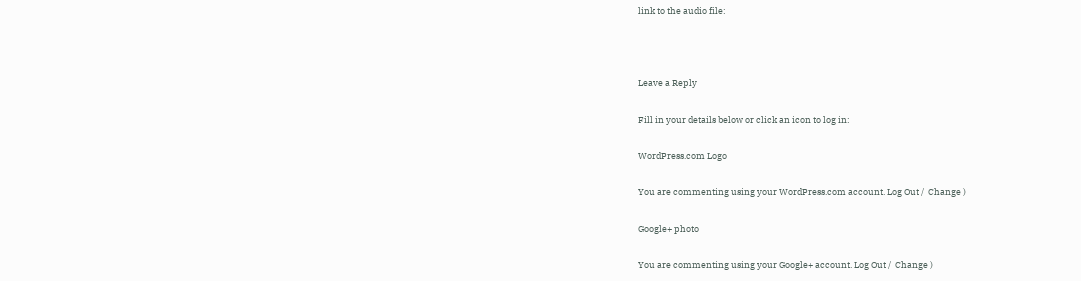link to the audio file:



Leave a Reply

Fill in your details below or click an icon to log in:

WordPress.com Logo

You are commenting using your WordPress.com account. Log Out /  Change )

Google+ photo

You are commenting using your Google+ account. Log Out /  Change )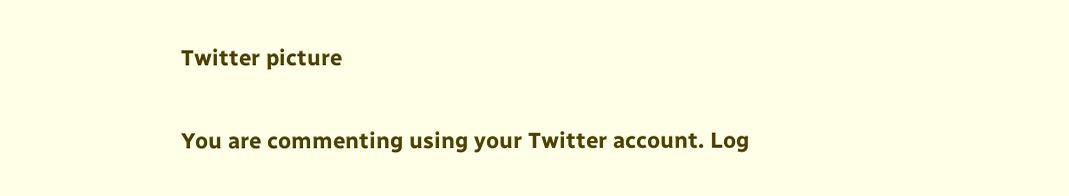Twitter picture

You are commenting using your Twitter account. Log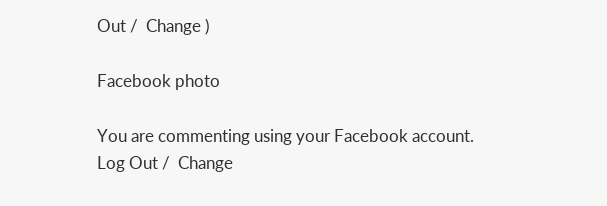Out /  Change )

Facebook photo

You are commenting using your Facebook account. Log Out /  Change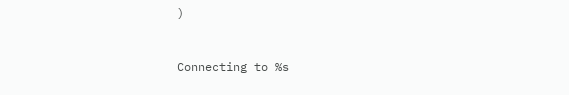)


Connecting to %s